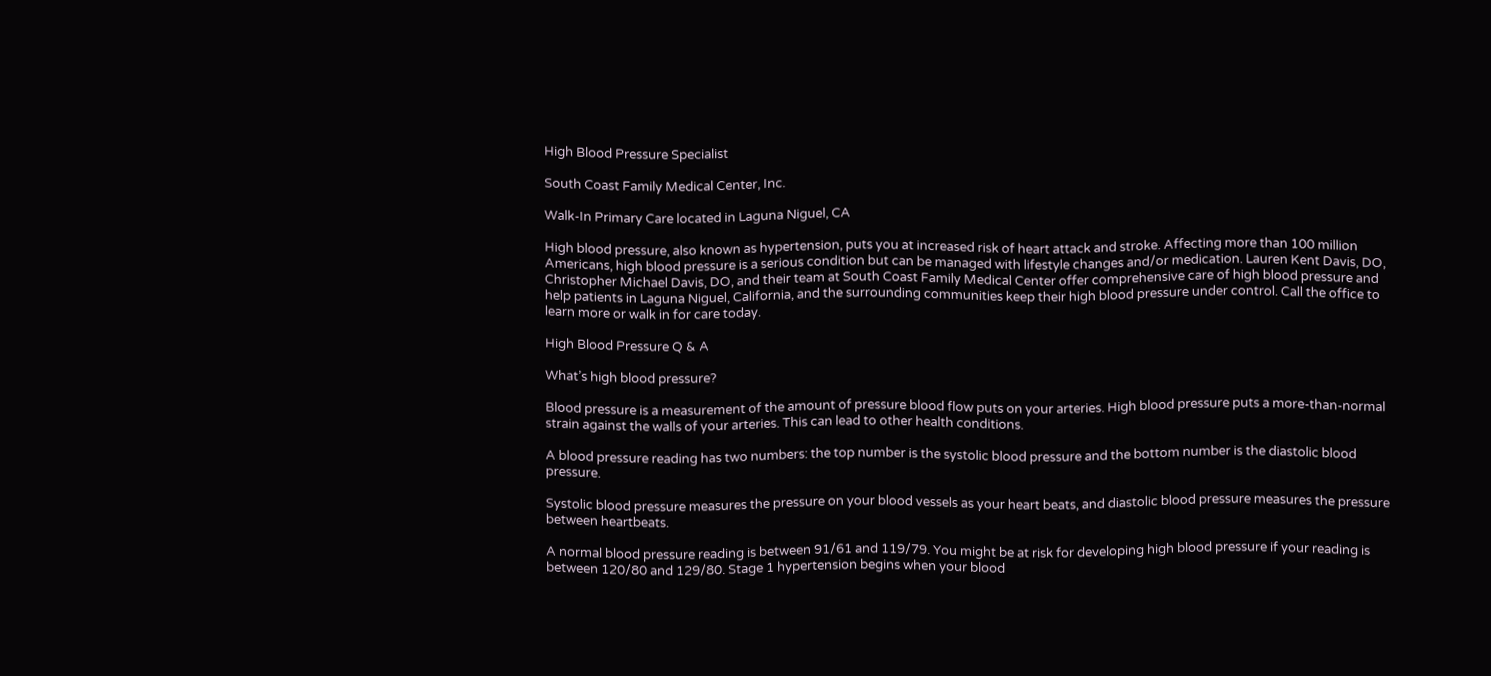High Blood Pressure Specialist

South Coast Family Medical Center, Inc.

Walk-In Primary Care located in Laguna Niguel, CA

High blood pressure, also known as hypertension, puts you at increased risk of heart attack and stroke. Affecting more than 100 million Americans, high blood pressure is a serious condition but can be managed with lifestyle changes and/or medication. Lauren Kent Davis, DO, Christopher Michael Davis, DO, and their team at South Coast Family Medical Center offer comprehensive care of high blood pressure and help patients in Laguna Niguel, California, and the surrounding communities keep their high blood pressure under control. Call the office to learn more or walk in for care today.

High Blood Pressure Q & A

What’s high blood pressure?

Blood pressure is a measurement of the amount of pressure blood flow puts on your arteries. High blood pressure puts a more-than-normal strain against the walls of your arteries. This can lead to other health conditions.

A blood pressure reading has two numbers: the top number is the systolic blood pressure and the bottom number is the diastolic blood pressure.

Systolic blood pressure measures the pressure on your blood vessels as your heart beats, and diastolic blood pressure measures the pressure between heartbeats.

A normal blood pressure reading is between 91/61 and 119/79. You might be at risk for developing high blood pressure if your reading is between 120/80 and 129/80. Stage 1 hypertension begins when your blood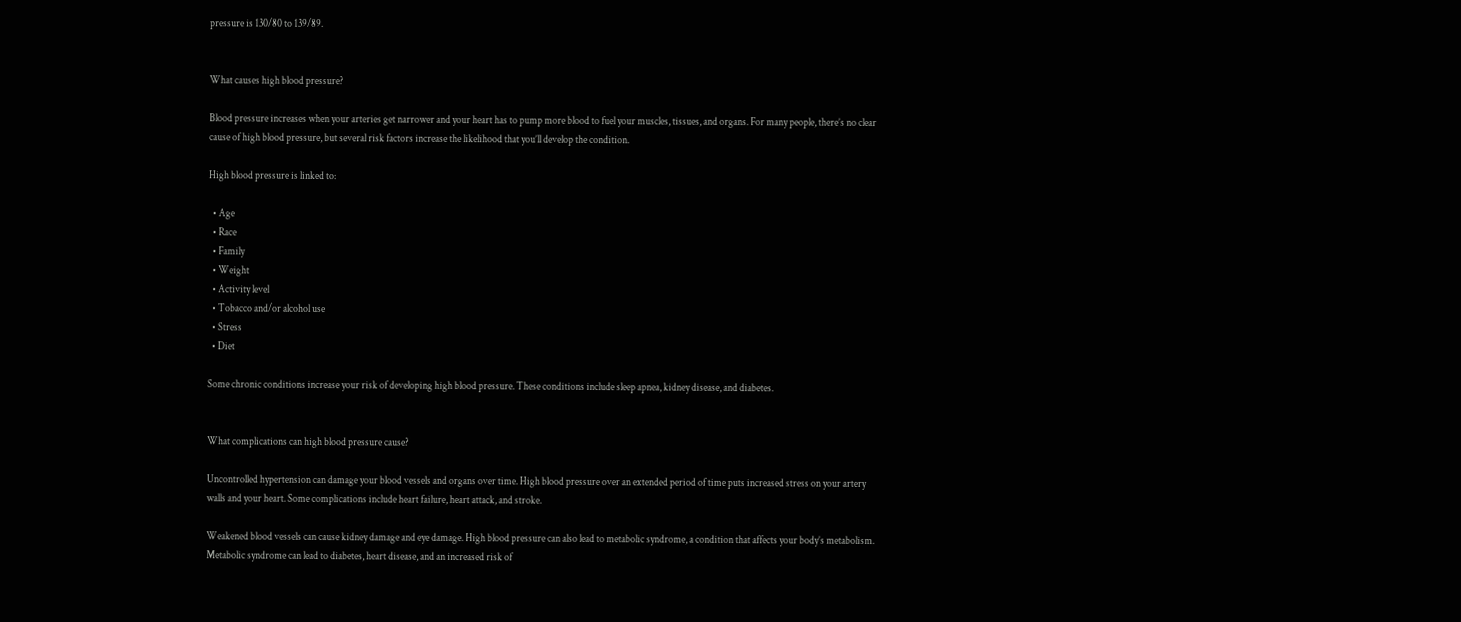pressure is 130/80 to 139/89.


What causes high blood pressure?

Blood pressure increases when your arteries get narrower and your heart has to pump more blood to fuel your muscles, tissues, and organs. For many people, there’s no clear cause of high blood pressure, but several risk factors increase the likelihood that you’ll develop the condition.

High blood pressure is linked to:

  • Age
  • Race
  • Family
  • Weight
  • Activity level
  • Tobacco and/or alcohol use
  • Stress
  • Diet

Some chronic conditions increase your risk of developing high blood pressure. These conditions include sleep apnea, kidney disease, and diabetes.


What complications can high blood pressure cause?

Uncontrolled hypertension can damage your blood vessels and organs over time. High blood pressure over an extended period of time puts increased stress on your artery walls and your heart. Some complications include heart failure, heart attack, and stroke.

Weakened blood vessels can cause kidney damage and eye damage. High blood pressure can also lead to metabolic syndrome, a condition that affects your body’s metabolism. Metabolic syndrome can lead to diabetes, heart disease, and an increased risk of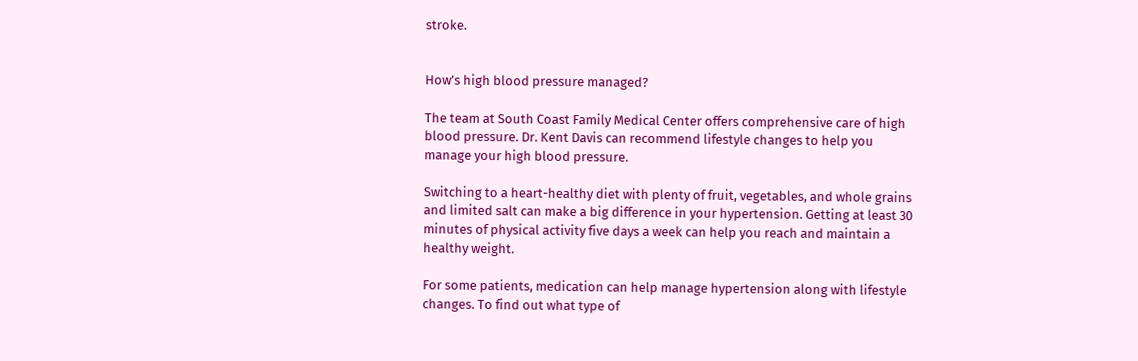stroke.


How’s high blood pressure managed?

The team at South Coast Family Medical Center offers comprehensive care of high blood pressure. Dr. Kent Davis can recommend lifestyle changes to help you manage your high blood pressure.

Switching to a heart-healthy diet with plenty of fruit, vegetables, and whole grains and limited salt can make a big difference in your hypertension. Getting at least 30 minutes of physical activity five days a week can help you reach and maintain a healthy weight.

For some patients, medication can help manage hypertension along with lifestyle changes. To find out what type of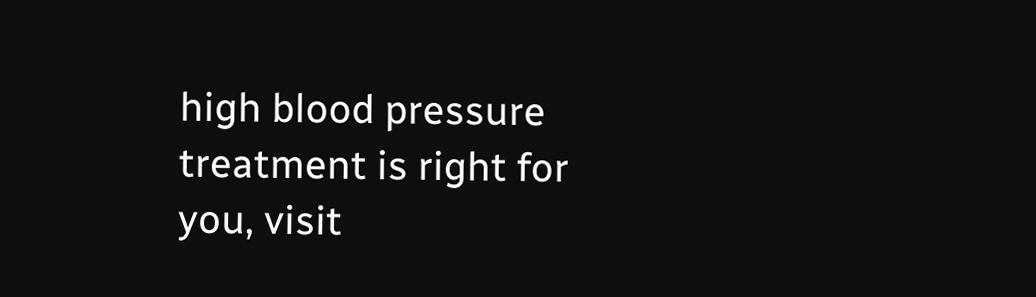high blood pressure treatment is right for you, visit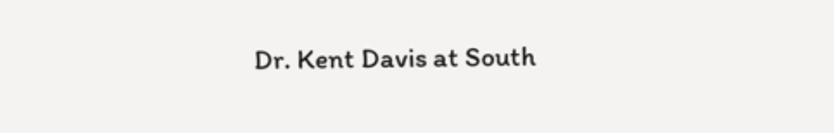Dr. Kent Davis at South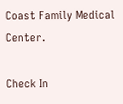Coast Family Medical Center.

Check In